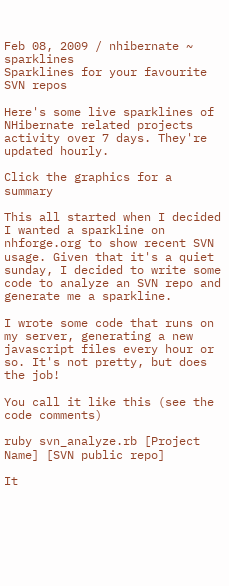Feb 08, 2009 / nhibernate ~ sparklines
Sparklines for your favourite SVN repos

Here's some live sparklines of NHibernate related projects activity over 7 days. They're updated hourly.

Click the graphics for a summary

This all started when I decided I wanted a sparkline on nhforge.org to show recent SVN usage. Given that it's a quiet sunday, I decided to write some code to analyze an SVN repo and generate me a sparkline.

I wrote some code that runs on my server, generating a new javascript files every hour or so. It's not pretty, but does the job!

You call it like this (see the code comments)

ruby svn_analyze.rb [Project Name] [SVN public repo]

It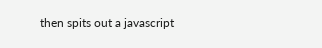then spits out a javascript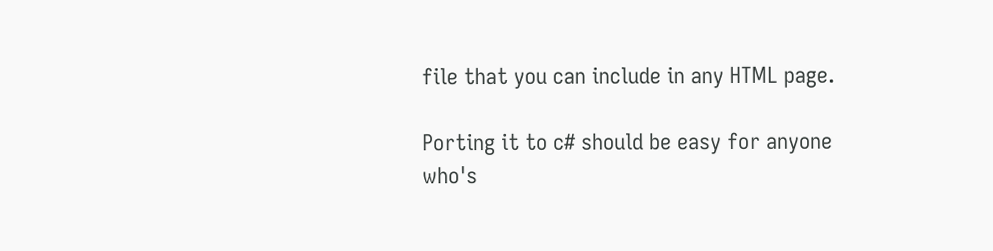file that you can include in any HTML page.

Porting it to c# should be easy for anyone who's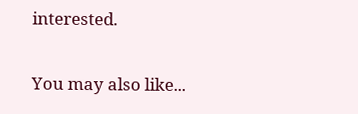interested.

You may also like...